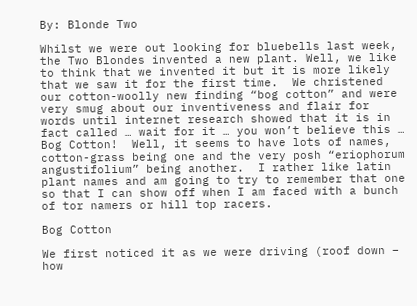By: Blonde Two

Whilst we were out looking for bluebells last week,  the Two Blondes invented a new plant. Well, we like to think that we invented it but it is more likely that we saw it for the first time.  We christened our cotton-woolly new finding “bog cotton” and were very smug about our inventiveness and flair for words until internet research showed that it is in fact called … wait for it … you won’t believe this … Bog Cotton!  Well, it seems to have lots of names, cotton-grass being one and the very posh “eriophorum angustifolium” being another.  I rather like latin plant names and am going to try to remember that one so that I can show off when I am faced with a bunch of tor namers or hill top racers.

Bog Cotton

We first noticed it as we were driving (roof down – how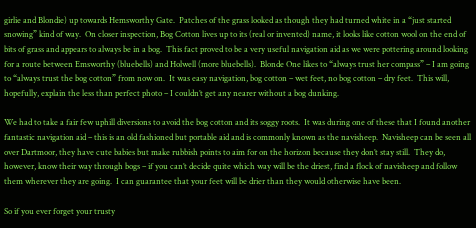girlie and Blondie) up towards Hemsworthy Gate.  Patches of the grass looked as though they had turned white in a “just started snowing” kind of way.  On closer inspection, Bog Cotton lives up to its (real or invented) name, it looks like cotton wool on the end of bits of grass and appears to always be in a bog.  This fact proved to be a very useful navigation aid as we were pottering around looking for a route between Emsworthy (bluebells) and Holwell (more bluebells).  Blonde One likes to “always trust her compass” – I am going to “always trust the bog cotton” from now on.  It was easy navigation, bog cotton – wet feet, no bog cotton – dry feet.  This will, hopefully, explain the less than perfect photo – I couldn’t get any nearer without a bog dunking.

We had to take a fair few uphill diversions to avoid the bog cotton and its soggy roots.  It was during one of these that I found another fantastic navigation aid – this is an old fashioned but portable aid and is commonly known as the navisheep.  Navisheep can be seen all over Dartmoor, they have cute babies but make rubbish points to aim for on the horizon because they don’t stay still.  They do, however, know their way through bogs – if you can’t decide quite which way will be the driest, find a flock of navisheep and follow them wherever they are going.  I can guarantee that your feet will be drier than they would otherwise have been.

So if you ever forget your trusty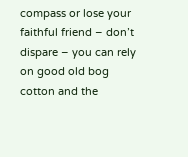compass or lose your faithful friend – don’t dispare – you can rely on good old bog cotton and the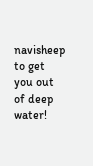navisheep to get you out of deep water!